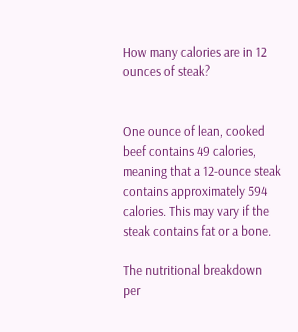How many calories are in 12 ounces of steak?


One ounce of lean, cooked beef contains 49 calories, meaning that a 12-ounce steak contains approximately 594 calories. This may vary if the steak contains fat or a bone.

The nutritional breakdown per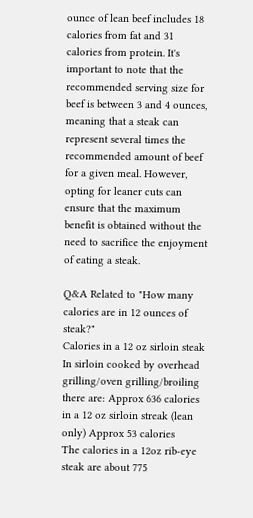ounce of lean beef includes 18 calories from fat and 31 calories from protein. It's important to note that the recommended serving size for beef is between 3 and 4 ounces, meaning that a steak can represent several times the recommended amount of beef for a given meal. However, opting for leaner cuts can ensure that the maximum benefit is obtained without the need to sacrifice the enjoyment of eating a steak.

Q&A Related to "How many calories are in 12 ounces of steak?"
Calories in a 12 oz sirloin steak In sirloin cooked by overhead grilling/oven grilling/broiling there are: Approx 636 calories in a 12 oz sirloin streak (lean only) Approx 53 calories
The calories in a 12oz rib-eye steak are about 775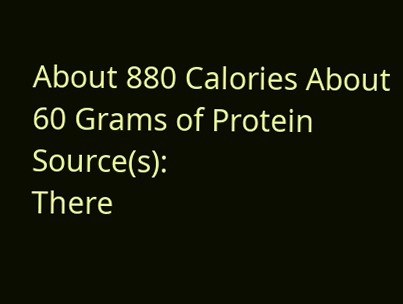About 880 Calories About 60 Grams of Protein Source(s):
There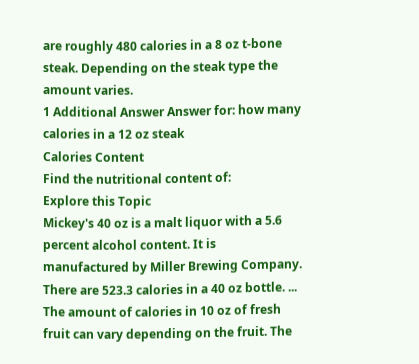are roughly 480 calories in a 8 oz t-bone steak. Depending on the steak type the amount varies.
1 Additional Answer Answer for: how many calories in a 12 oz steak
Calories Content
Find the nutritional content of:
Explore this Topic
Mickey's 40 oz is a malt liquor with a 5.6 percent alcohol content. It is manufactured by Miller Brewing Company. There are 523.3 calories in a 40 oz bottle. ...
The amount of calories in 10 oz of fresh fruit can vary depending on the fruit. The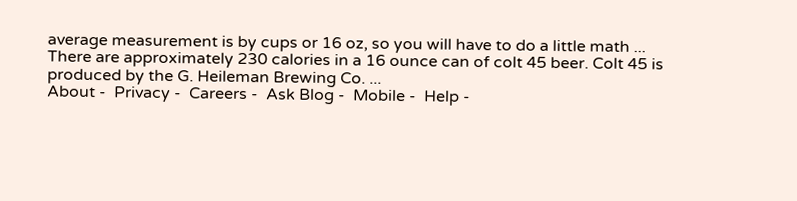average measurement is by cups or 16 oz, so you will have to do a little math ...
There are approximately 230 calories in a 16 ounce can of colt 45 beer. Colt 45 is produced by the G. Heileman Brewing Co. ...
About -  Privacy -  Careers -  Ask Blog -  Mobile -  Help -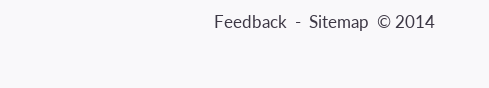Feedback  -  Sitemap  © 2014